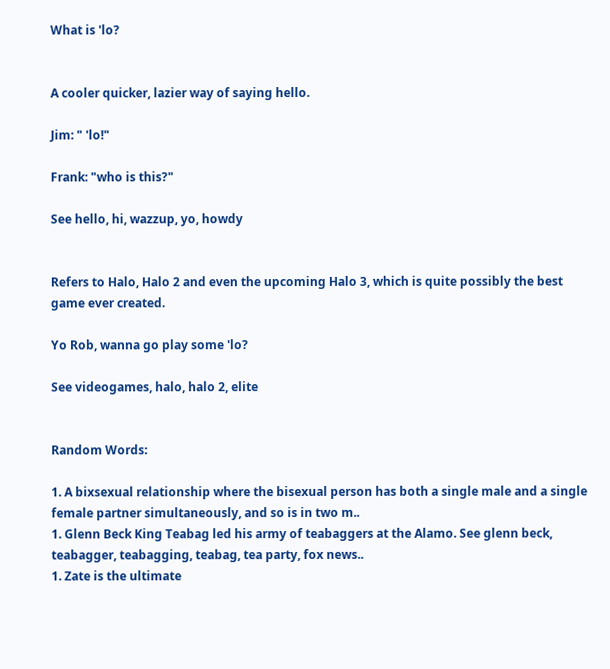What is 'lo?


A cooler quicker, lazier way of saying hello.

Jim: " 'lo!"

Frank: "who is this?"

See hello, hi, wazzup, yo, howdy


Refers to Halo, Halo 2 and even the upcoming Halo 3, which is quite possibly the best game ever created.

Yo Rob, wanna go play some 'lo?

See videogames, halo, halo 2, elite


Random Words:

1. A bixsexual relationship where the bisexual person has both a single male and a single female partner simultaneously, and so is in two m..
1. Glenn Beck King Teabag led his army of teabaggers at the Alamo. See glenn beck, teabagger, teabagging, teabag, tea party, fox news..
1. Zate is the ultimate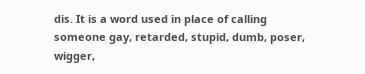dis. It is a word used in place of calling someone gay, retarded, stupid, dumb, poser, wigger,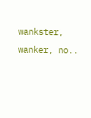wankster, wanker, no..